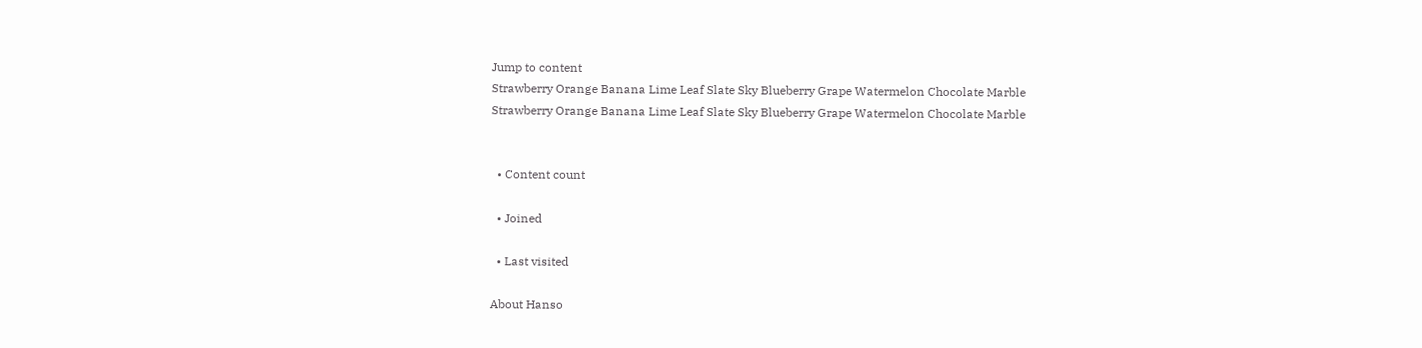Jump to content
Strawberry Orange Banana Lime Leaf Slate Sky Blueberry Grape Watermelon Chocolate Marble
Strawberry Orange Banana Lime Leaf Slate Sky Blueberry Grape Watermelon Chocolate Marble


  • Content count

  • Joined

  • Last visited

About Hanso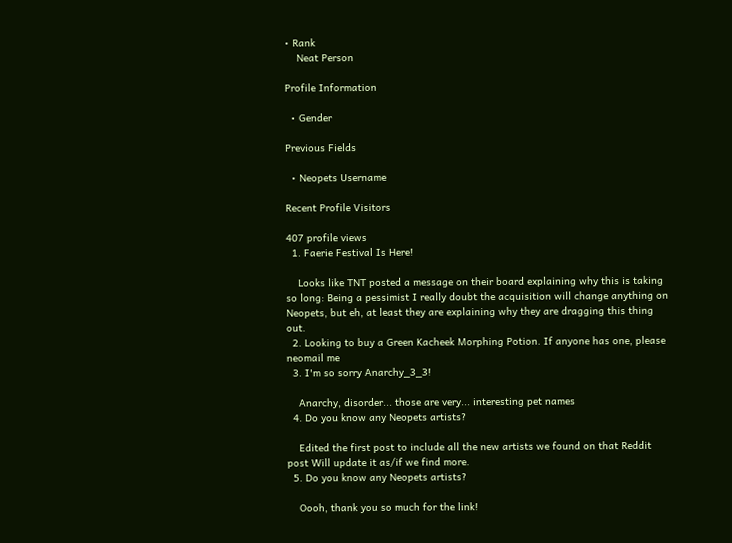• Rank
    Neat Person

Profile Information

  • Gender

Previous Fields

  • Neopets Username

Recent Profile Visitors

407 profile views
  1. Faerie Festival Is Here!

    Looks like TNT posted a message on their board explaining why this is taking so long: Being a pessimist I really doubt the acquisition will change anything on Neopets, but eh, at least they are explaining why they are dragging this thing out.
  2. Looking to buy a Green Kacheek Morphing Potion. If anyone has one, please neomail me
  3. I'm so sorry Anarchy_3_3!

    Anarchy, disorder... those are very... interesting pet names
  4. Do you know any Neopets artists?

    Edited the first post to include all the new artists we found on that Reddit post Will update it as/if we find more.
  5. Do you know any Neopets artists?

    Oooh, thank you so much for the link!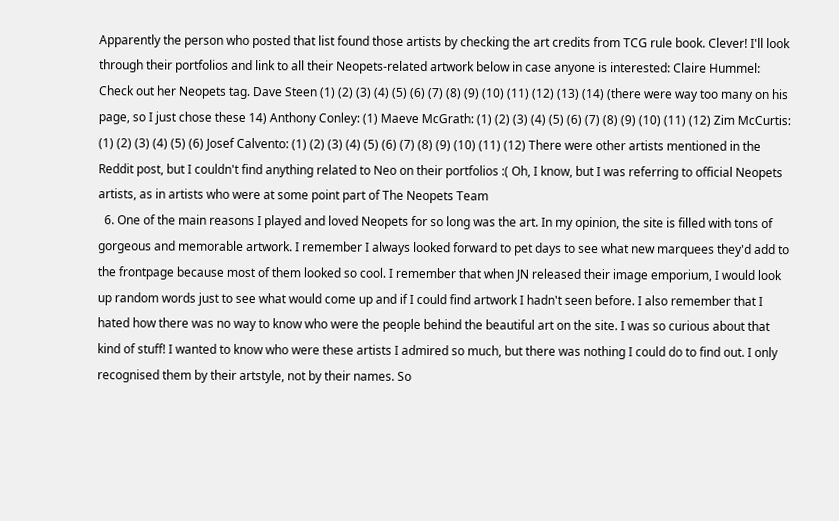Apparently the person who posted that list found those artists by checking the art credits from TCG rule book. Clever! I'll look through their portfolios and link to all their Neopets-related artwork below in case anyone is interested: Claire Hummel: Check out her Neopets tag. Dave Steen (1) (2) (3) (4) (5) (6) (7) (8) (9) (10) (11) (12) (13) (14) (there were way too many on his page, so I just chose these 14) Anthony Conley: (1) Maeve McGrath: (1) (2) (3) (4) (5) (6) (7) (8) (9) (10) (11) (12) Zim McCurtis: (1) (2) (3) (4) (5) (6) Josef Calvento: (1) (2) (3) (4) (5) (6) (7) (8) (9) (10) (11) (12) There were other artists mentioned in the Reddit post, but I couldn't find anything related to Neo on their portfolios :( Oh, I know, but I was referring to official Neopets artists, as in artists who were at some point part of The Neopets Team
  6. One of the main reasons I played and loved Neopets for so long was the art. In my opinion, the site is filled with tons of gorgeous and memorable artwork. I remember I always looked forward to pet days to see what new marquees they'd add to the frontpage because most of them looked so cool. I remember that when JN released their image emporium, I would look up random words just to see what would come up and if I could find artwork I hadn't seen before. I also remember that I hated how there was no way to know who were the people behind the beautiful art on the site. I was so curious about that kind of stuff! I wanted to know who were these artists I admired so much, but there was nothing I could do to find out. I only recognised them by their artstyle, not by their names. So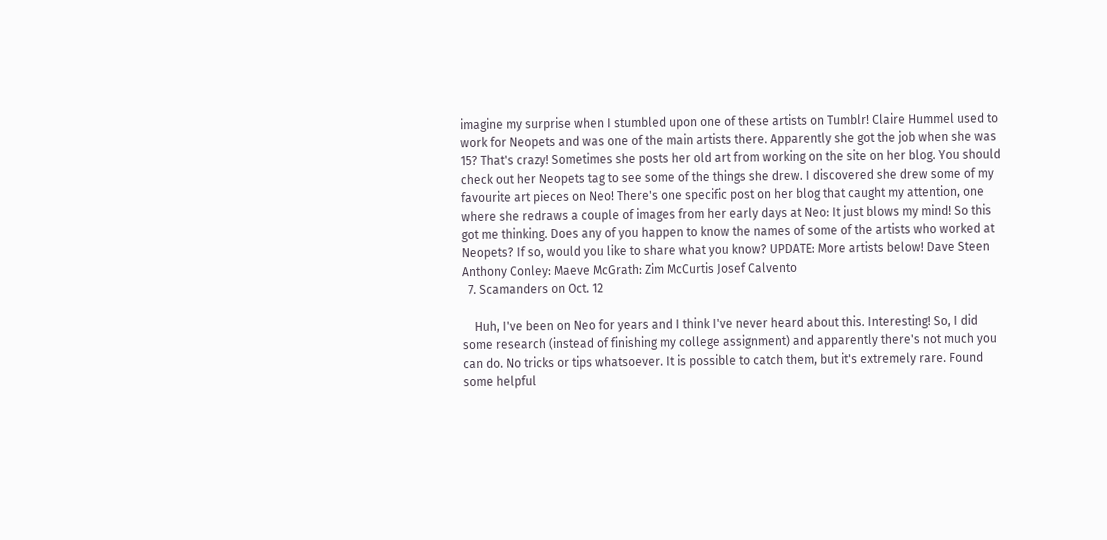imagine my surprise when I stumbled upon one of these artists on Tumblr! Claire Hummel used to work for Neopets and was one of the main artists there. Apparently she got the job when she was 15? That's crazy! Sometimes she posts her old art from working on the site on her blog. You should check out her Neopets tag to see some of the things she drew. I discovered she drew some of my favourite art pieces on Neo! There's one specific post on her blog that caught my attention, one where she redraws a couple of images from her early days at Neo: It just blows my mind! So this got me thinking. Does any of you happen to know the names of some of the artists who worked at Neopets? If so, would you like to share what you know? UPDATE: More artists below! Dave Steen Anthony Conley: Maeve McGrath: Zim McCurtis Josef Calvento
  7. Scamanders on Oct. 12

    Huh, I've been on Neo for years and I think I've never heard about this. Interesting! So, I did some research (instead of finishing my college assignment) and apparently there's not much you can do. No tricks or tips whatsoever. It is possible to catch them, but it's extremely rare. Found some helpful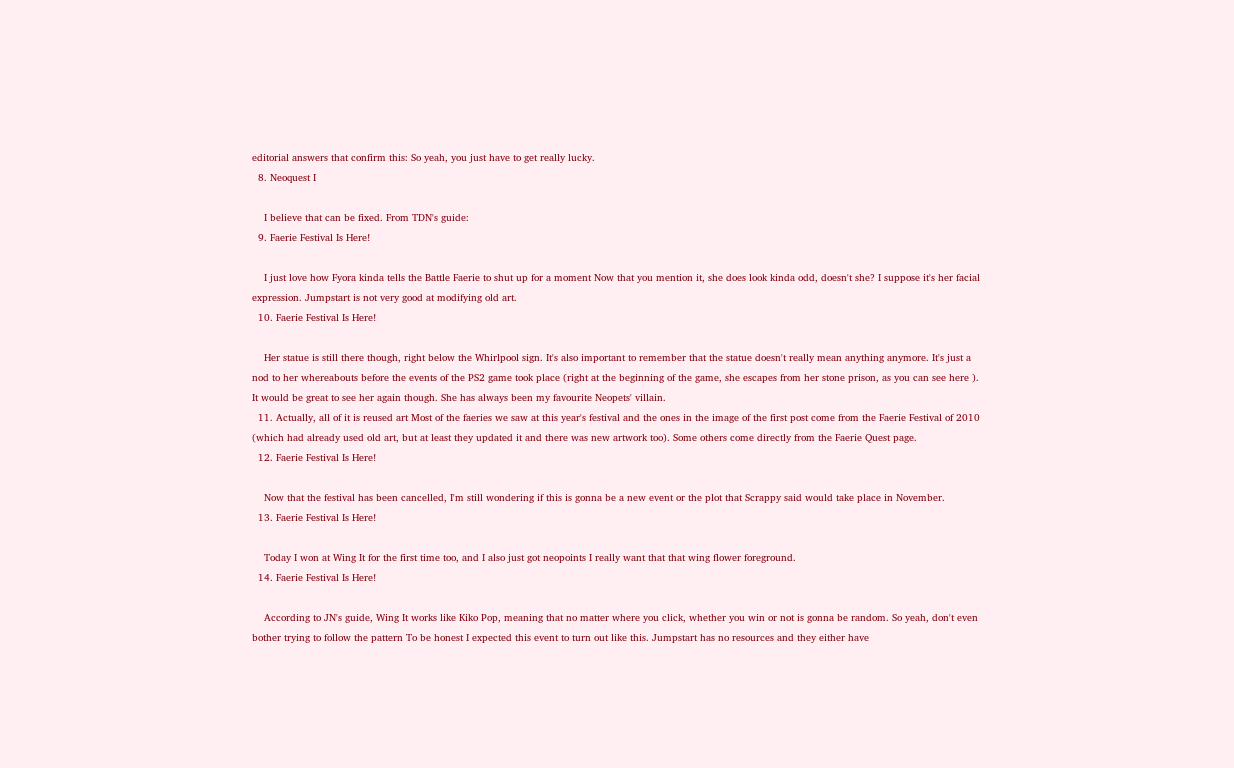editorial answers that confirm this: So yeah, you just have to get really lucky.
  8. Neoquest I

    I believe that can be fixed. From TDN's guide:
  9. Faerie Festival Is Here!

    I just love how Fyora kinda tells the Battle Faerie to shut up for a moment Now that you mention it, she does look kinda odd, doesn't she? I suppose it's her facial expression. Jumpstart is not very good at modifying old art.
  10. Faerie Festival Is Here!

    Her statue is still there though, right below the Whirlpool sign. It's also important to remember that the statue doesn't really mean anything anymore. It's just a nod to her whereabouts before the events of the PS2 game took place (right at the beginning of the game, she escapes from her stone prison, as you can see here ). It would be great to see her again though. She has always been my favourite Neopets' villain.
  11. Actually, all of it is reused art Most of the faeries we saw at this year's festival and the ones in the image of the first post come from the Faerie Festival of 2010 (which had already used old art, but at least they updated it and there was new artwork too). Some others come directly from the Faerie Quest page.
  12. Faerie Festival Is Here!

    Now that the festival has been cancelled, I'm still wondering if this is gonna be a new event or the plot that Scrappy said would take place in November.
  13. Faerie Festival Is Here!

    Today I won at Wing It for the first time too, and I also just got neopoints I really want that that wing flower foreground.
  14. Faerie Festival Is Here!

    According to JN's guide, Wing It works like Kiko Pop, meaning that no matter where you click, whether you win or not is gonna be random. So yeah, don't even bother trying to follow the pattern To be honest I expected this event to turn out like this. Jumpstart has no resources and they either have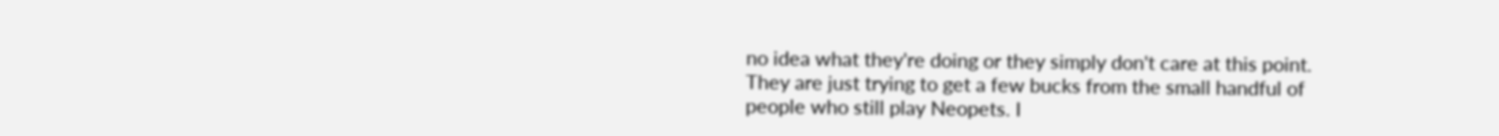no idea what they're doing or they simply don't care at this point. They are just trying to get a few bucks from the small handful of people who still play Neopets. I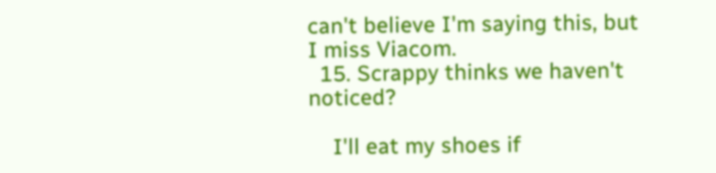can't believe I'm saying this, but I miss Viacom.
  15. Scrappy thinks we haven't noticed?

    I'll eat my shoes if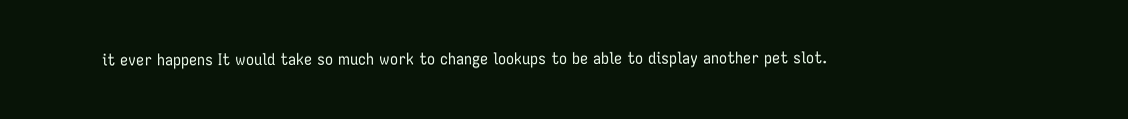it ever happens It would take so much work to change lookups to be able to display another pet slot.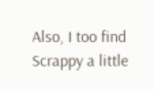Also, I too find Scrappy a little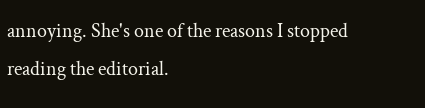annoying. She's one of the reasons I stopped reading the editorial.